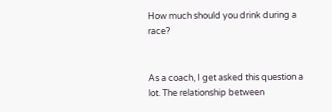How much should you drink during a race?


As a coach, I get asked this question a lot. The relationship between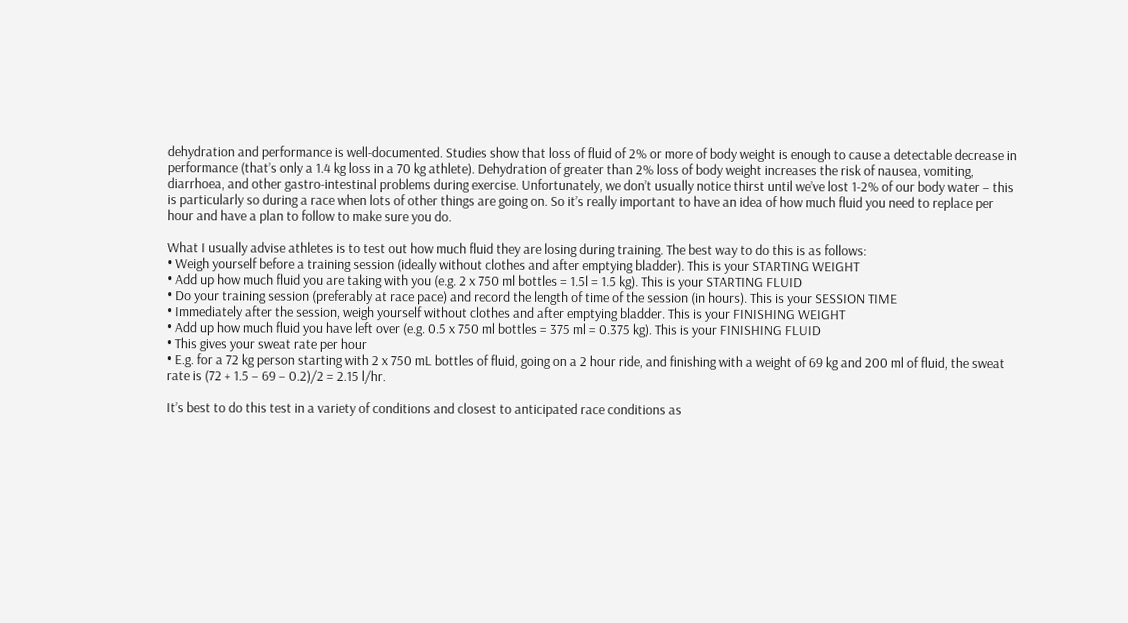dehydration and performance is well-documented. Studies show that loss of fluid of 2% or more of body weight is enough to cause a detectable decrease in performance (that’s only a 1.4 kg loss in a 70 kg athlete). Dehydration of greater than 2% loss of body weight increases the risk of nausea, vomiting, diarrhoea, and other gastro-intestinal problems during exercise. Unfortunately, we don’t usually notice thirst until we’ve lost 1-2% of our body water – this is particularly so during a race when lots of other things are going on. So it’s really important to have an idea of how much fluid you need to replace per hour and have a plan to follow to make sure you do.

What I usually advise athletes is to test out how much fluid they are losing during training. The best way to do this is as follows:
• Weigh yourself before a training session (ideally without clothes and after emptying bladder). This is your STARTING WEIGHT
• Add up how much fluid you are taking with you (e.g. 2 x 750 ml bottles = 1.5l = 1.5 kg). This is your STARTING FLUID
• Do your training session (preferably at race pace) and record the length of time of the session (in hours). This is your SESSION TIME
• Immediately after the session, weigh yourself without clothes and after emptying bladder. This is your FINISHING WEIGHT
• Add up how much fluid you have left over (e.g. 0.5 x 750 ml bottles = 375 ml = 0.375 kg). This is your FINISHING FLUID
• This gives your sweat rate per hour
• E.g. for a 72 kg person starting with 2 x 750 mL bottles of fluid, going on a 2 hour ride, and finishing with a weight of 69 kg and 200 ml of fluid, the sweat rate is (72 + 1.5 – 69 – 0.2)/2 = 2.15 l/hr.

It’s best to do this test in a variety of conditions and closest to anticipated race conditions as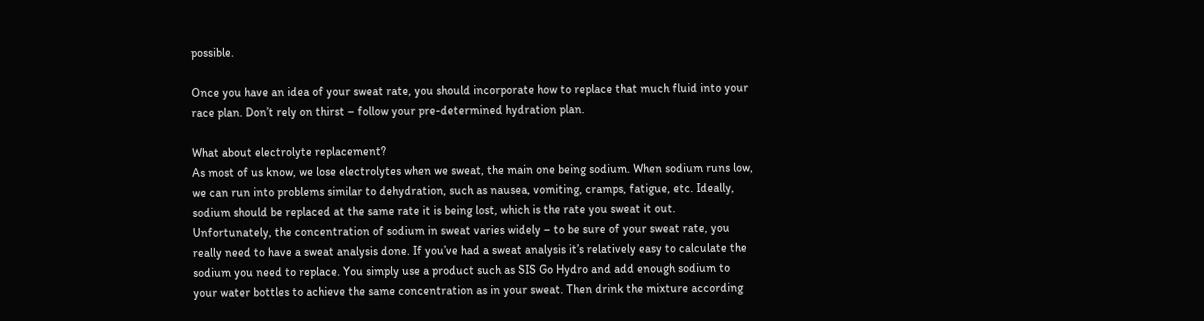possible.

Once you have an idea of your sweat rate, you should incorporate how to replace that much fluid into your race plan. Don’t rely on thirst – follow your pre-determined hydration plan.

What about electrolyte replacement?
As most of us know, we lose electrolytes when we sweat, the main one being sodium. When sodium runs low, we can run into problems similar to dehydration, such as nausea, vomiting, cramps, fatigue, etc. Ideally, sodium should be replaced at the same rate it is being lost, which is the rate you sweat it out. Unfortunately, the concentration of sodium in sweat varies widely – to be sure of your sweat rate, you really need to have a sweat analysis done. If you’ve had a sweat analysis it’s relatively easy to calculate the sodium you need to replace. You simply use a product such as SIS Go Hydro and add enough sodium to your water bottles to achieve the same concentration as in your sweat. Then drink the mixture according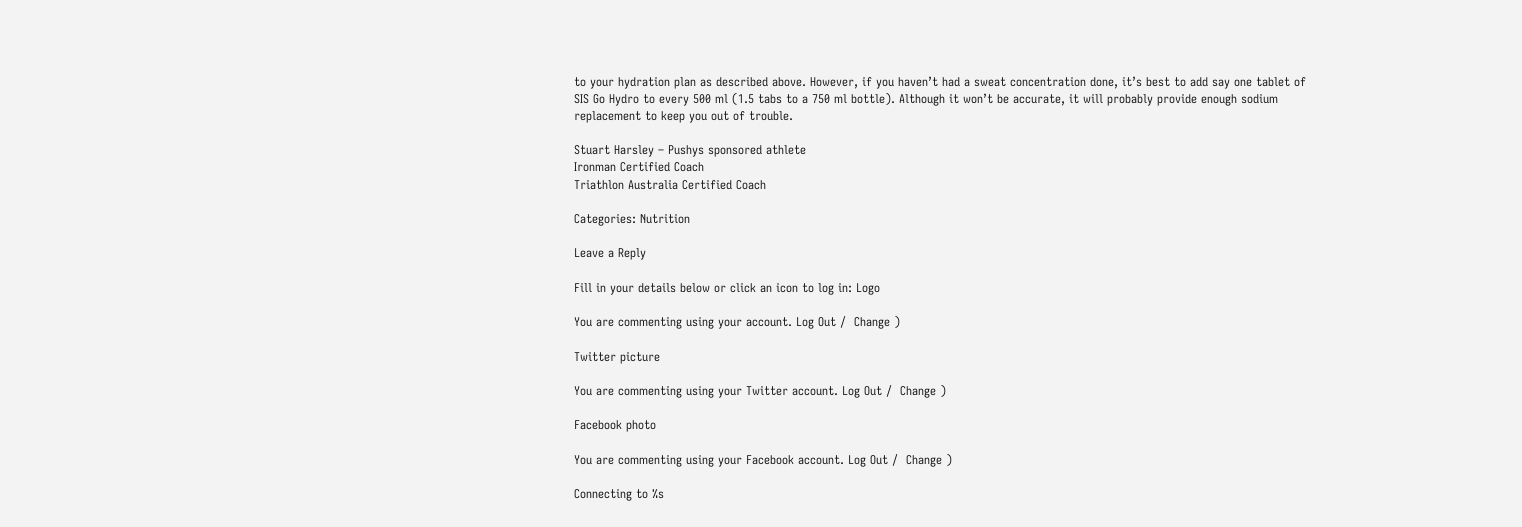to your hydration plan as described above. However, if you haven’t had a sweat concentration done, it’s best to add say one tablet of SIS Go Hydro to every 500 ml (1.5 tabs to a 750 ml bottle). Although it won’t be accurate, it will probably provide enough sodium replacement to keep you out of trouble.

Stuart Harsley – Pushys sponsored athlete
Ironman Certified Coach
Triathlon Australia Certified Coach

Categories: Nutrition

Leave a Reply

Fill in your details below or click an icon to log in: Logo

You are commenting using your account. Log Out /  Change )

Twitter picture

You are commenting using your Twitter account. Log Out /  Change )

Facebook photo

You are commenting using your Facebook account. Log Out /  Change )

Connecting to %s